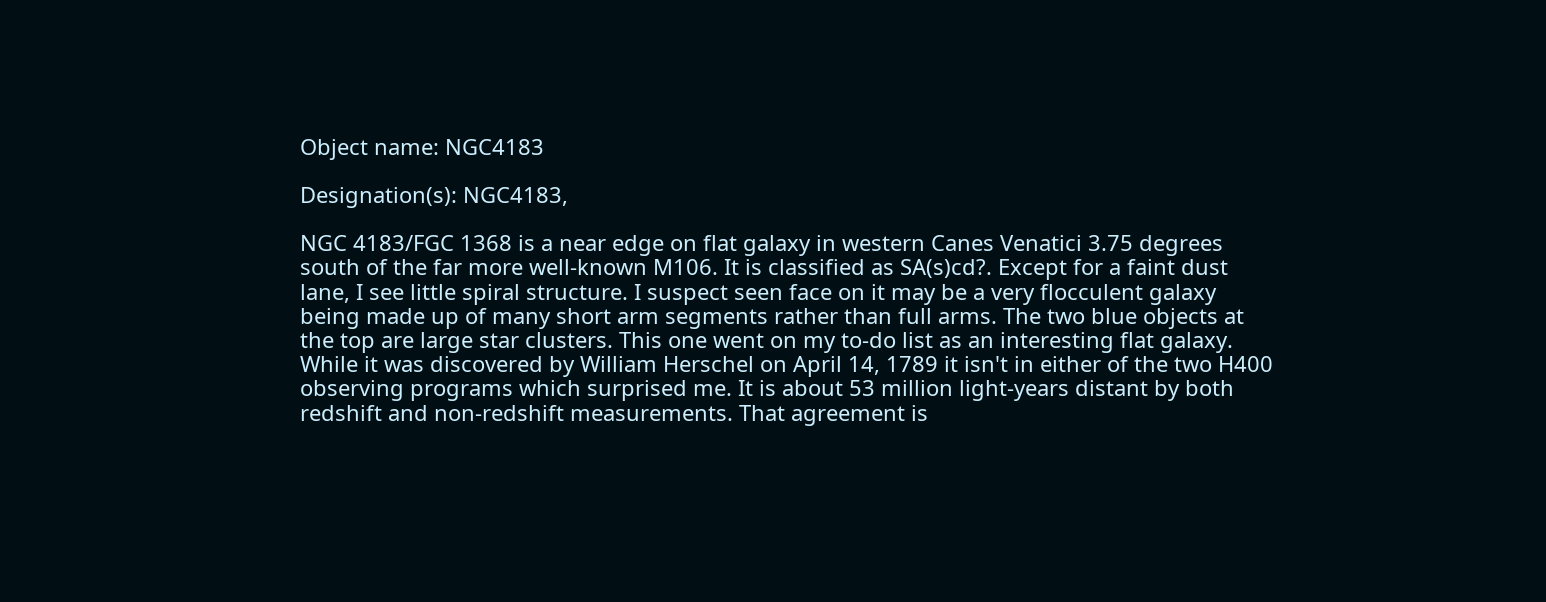Object name: NGC4183

Designation(s): NGC4183,

NGC 4183/FGC 1368 is a near edge on flat galaxy in western Canes Venatici 3.75 degrees south of the far more well-known M106. It is classified as SA(s)cd?. Except for a faint dust lane, I see little spiral structure. I suspect seen face on it may be a very flocculent galaxy being made up of many short arm segments rather than full arms. The two blue objects at the top are large star clusters. This one went on my to-do list as an interesting flat galaxy. While it was discovered by William Herschel on April 14, 1789 it isn't in either of the two H400 observing programs which surprised me. It is about 53 million light-years distant by both redshift and non-redshift measurements. That agreement is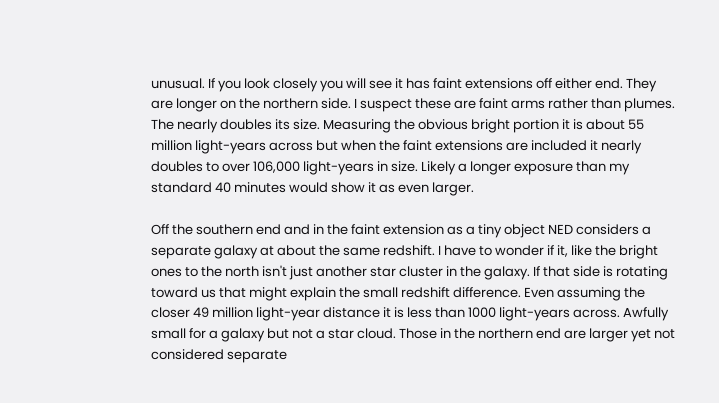unusual. If you look closely you will see it has faint extensions off either end. They are longer on the northern side. I suspect these are faint arms rather than plumes. The nearly doubles its size. Measuring the obvious bright portion it is about 55 million light-years across but when the faint extensions are included it nearly doubles to over 106,000 light-years in size. Likely a longer exposure than my standard 40 minutes would show it as even larger.

Off the southern end and in the faint extension as a tiny object NED considers a separate galaxy at about the same redshift. I have to wonder if it, like the bright ones to the north isn't just another star cluster in the galaxy. If that side is rotating toward us that might explain the small redshift difference. Even assuming the closer 49 million light-year distance it is less than 1000 light-years across. Awfully small for a galaxy but not a star cloud. Those in the northern end are larger yet not considered separate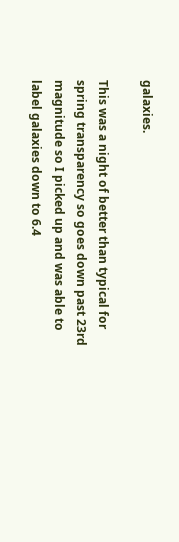galaxies.

This was a night of better than typical for spring transparency so goes down past 23rd magnitude so I picked up and was able to label galaxies down to 6.4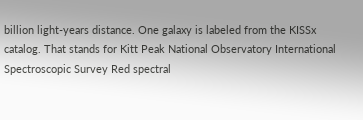billion light-years distance. One galaxy is labeled from the KISSx catalog. That stands for Kitt Peak National Observatory International Spectroscopic Survey Red spectral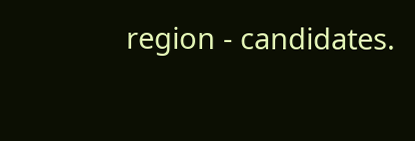region - candidates.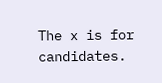The x is for candidates.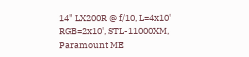14" LX200R @ f/10, L=4x10' RGB=2x10', STL-11000XM, Paramount ME